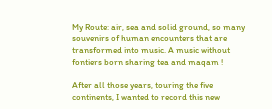My Route: air, sea and solid ground, so many souvenirs of human encounters that are transformed into music. A music without fontiers born sharing tea and maqam !

After all those years, touring the five continents, I wanted to record this new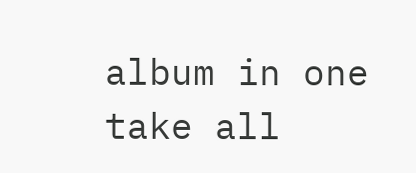album in one take all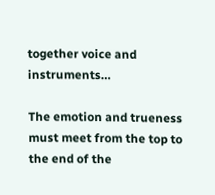together voice and instruments…

The emotion and trueness must meet from the top to the end of the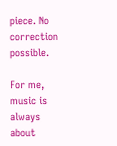piece. No correction possible.

For me, music is always about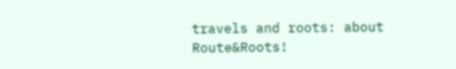travels and roots: about Route&Roots!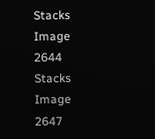Stacks Image 2644
Stacks Image 2647